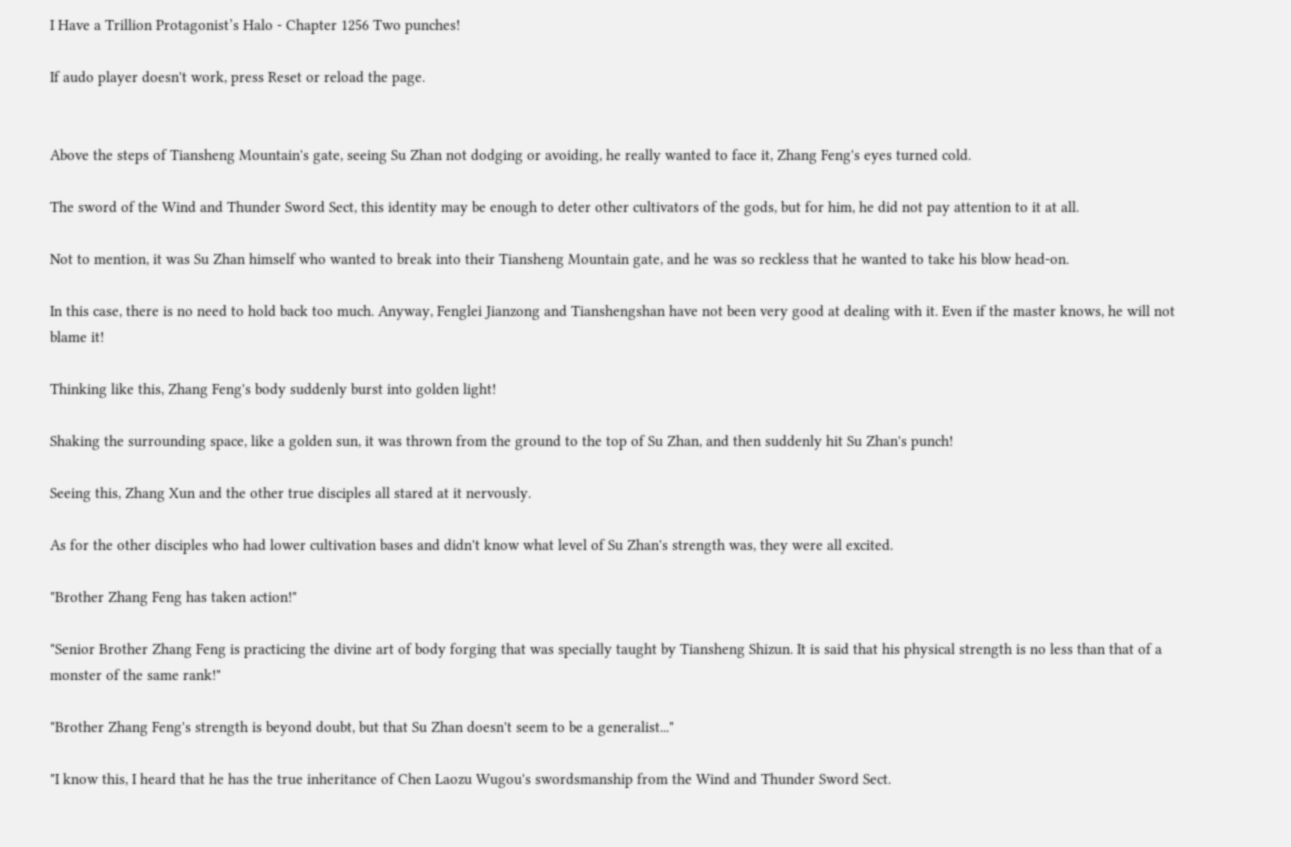I Have a Trillion Protagonist’s Halo - Chapter 1256 Two punches!

If audo player doesn't work, press Reset or reload the page.


Above the steps of Tiansheng Mountain's gate, seeing Su Zhan not dodging or avoiding, he really wanted to face it, Zhang Feng's eyes turned cold.

The sword of the Wind and Thunder Sword Sect, this identity may be enough to deter other cultivators of the gods, but for him, he did not pay attention to it at all.

Not to mention, it was Su Zhan himself who wanted to break into their Tiansheng Mountain gate, and he was so reckless that he wanted to take his blow head-on.

In this case, there is no need to hold back too much. Anyway, Fenglei Jianzong and Tianshengshan have not been very good at dealing with it. Even if the master knows, he will not blame it!

Thinking like this, Zhang Feng's body suddenly burst into golden light!

Shaking the surrounding space, like a golden sun, it was thrown from the ground to the top of Su Zhan, and then suddenly hit Su Zhan's punch!

Seeing this, Zhang Xun and the other true disciples all stared at it nervously.

As for the other disciples who had lower cultivation bases and didn't know what level of Su Zhan's strength was, they were all excited.

"Brother Zhang Feng has taken action!"

"Senior Brother Zhang Feng is practicing the divine art of body forging that was specially taught by Tiansheng Shizun. It is said that his physical strength is no less than that of a monster of the same rank!"

"Brother Zhang Feng's strength is beyond doubt, but that Su Zhan doesn't seem to be a generalist..."

"I know this, I heard that he has the true inheritance of Chen Laozu Wugou's swordsmanship from the Wind and Thunder Sword Sect.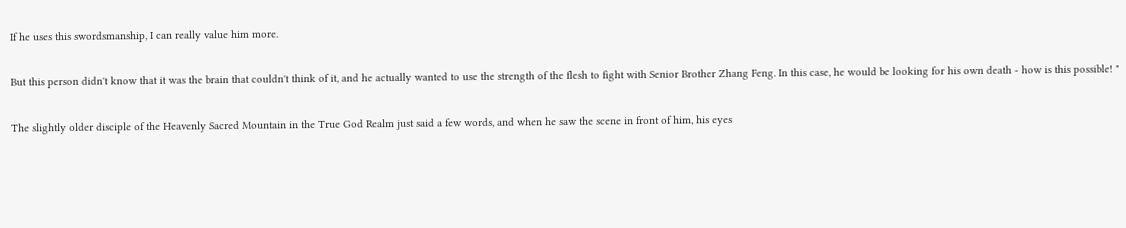If he uses this swordsmanship, I can really value him more.

But this person didn't know that it was the brain that couldn't think of it, and he actually wanted to use the strength of the flesh to fight with Senior Brother Zhang Feng. In this case, he would be looking for his own death - how is this possible! "

The slightly older disciple of the Heavenly Sacred Mountain in the True God Realm just said a few words, and when he saw the scene in front of him, his eyes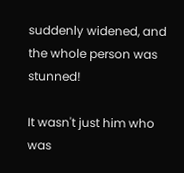suddenly widened, and the whole person was stunned!

It wasn't just him who was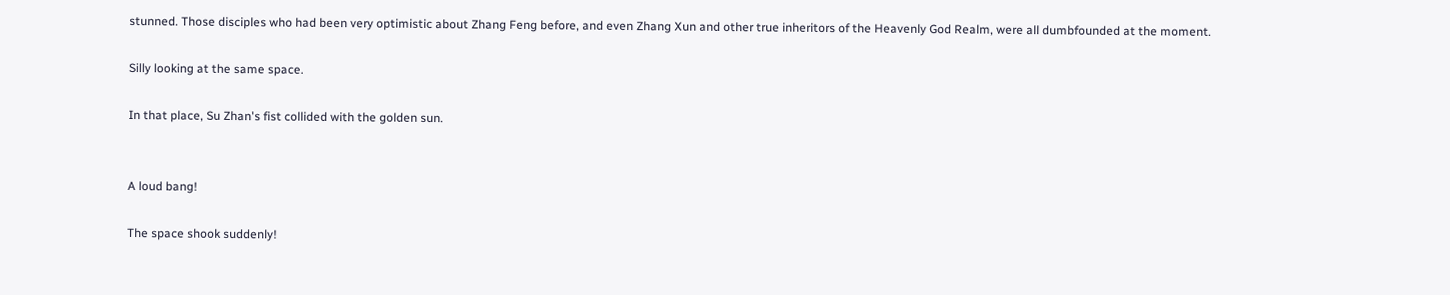stunned. Those disciples who had been very optimistic about Zhang Feng before, and even Zhang Xun and other true inheritors of the Heavenly God Realm, were all dumbfounded at the moment.

Silly looking at the same space.

In that place, Su Zhan's fist collided with the golden sun.


A loud bang!

The space shook suddenly!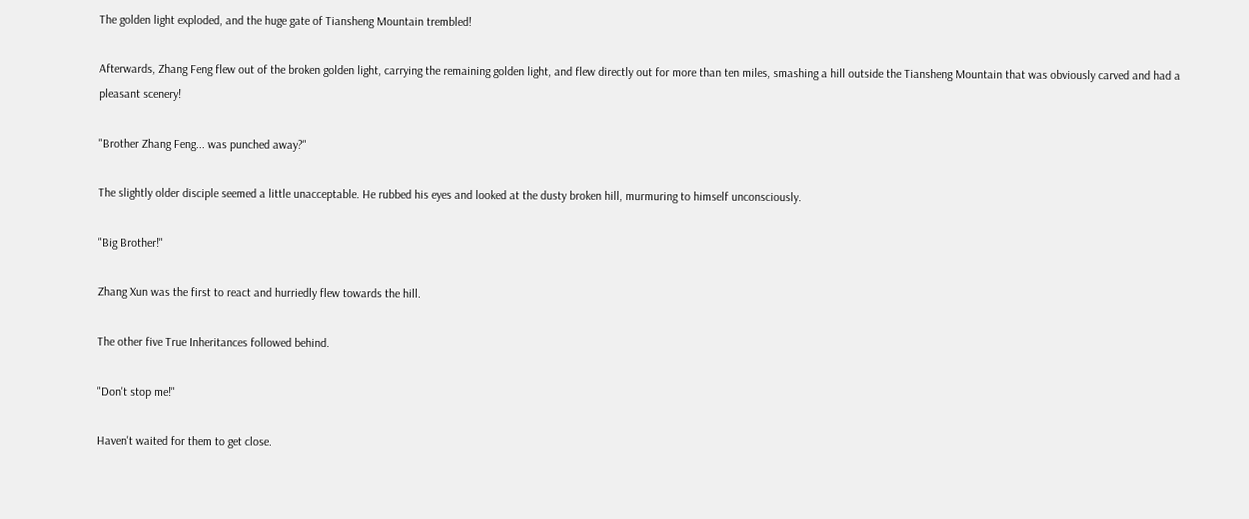The golden light exploded, and the huge gate of Tiansheng Mountain trembled!

Afterwards, Zhang Feng flew out of the broken golden light, carrying the remaining golden light, and flew directly out for more than ten miles, smashing a hill outside the Tiansheng Mountain that was obviously carved and had a pleasant scenery!

"Brother Zhang Feng... was punched away?"

The slightly older disciple seemed a little unacceptable. He rubbed his eyes and looked at the dusty broken hill, murmuring to himself unconsciously.

"Big Brother!"

Zhang Xun was the first to react and hurriedly flew towards the hill.

The other five True Inheritances followed behind.

"Don't stop me!"

Haven't waited for them to get close.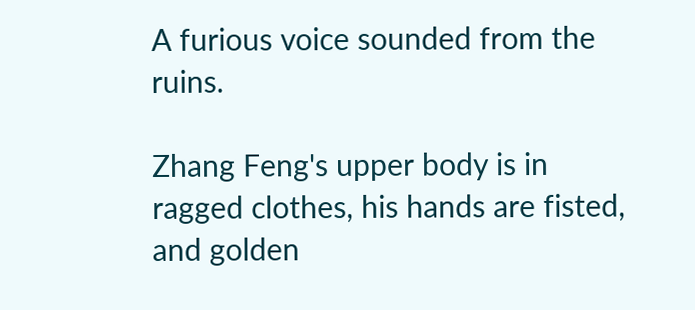A furious voice sounded from the ruins.

Zhang Feng's upper body is in ragged clothes, his hands are fisted, and golden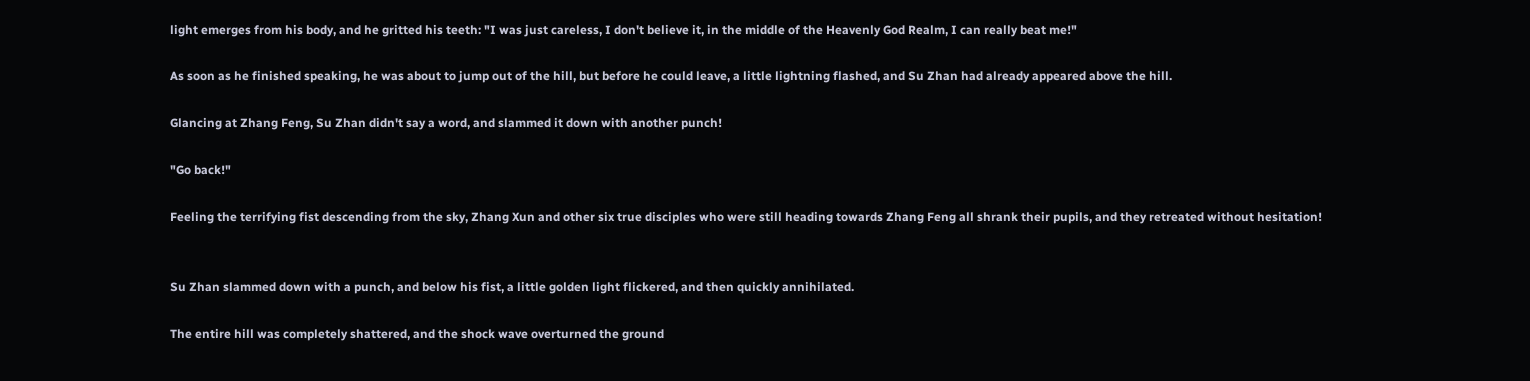light emerges from his body, and he gritted his teeth: "I was just careless, I don't believe it, in the middle of the Heavenly God Realm, I can really beat me!"

As soon as he finished speaking, he was about to jump out of the hill, but before he could leave, a little lightning flashed, and Su Zhan had already appeared above the hill.

Glancing at Zhang Feng, Su Zhan didn't say a word, and slammed it down with another punch!

"Go back!"

Feeling the terrifying fist descending from the sky, Zhang Xun and other six true disciples who were still heading towards Zhang Feng all shrank their pupils, and they retreated without hesitation!


Su Zhan slammed down with a punch, and below his fist, a little golden light flickered, and then quickly annihilated.

The entire hill was completely shattered, and the shock wave overturned the ground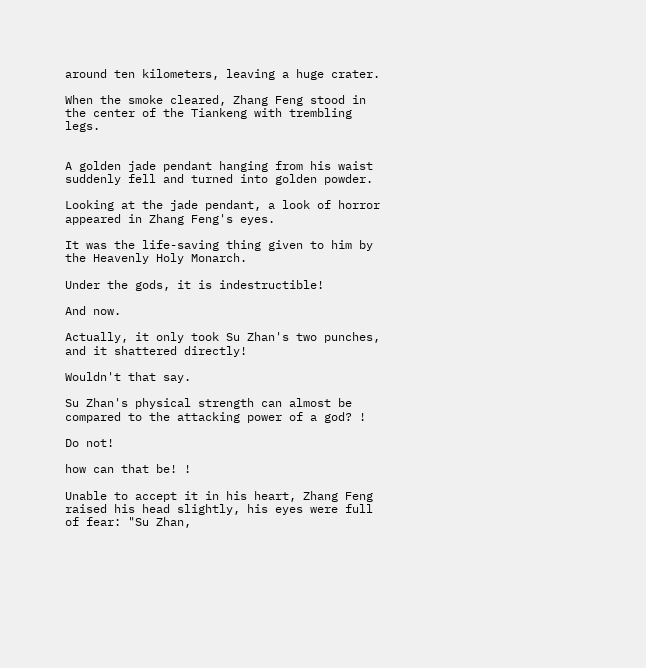around ten kilometers, leaving a huge crater.

When the smoke cleared, Zhang Feng stood in the center of the Tiankeng with trembling legs.


A golden jade pendant hanging from his waist suddenly fell and turned into golden powder.

Looking at the jade pendant, a look of horror appeared in Zhang Feng's eyes.

It was the life-saving thing given to him by the Heavenly Holy Monarch.

Under the gods, it is indestructible!

And now.

Actually, it only took Su Zhan's two punches, and it shattered directly!

Wouldn't that say.

Su Zhan's physical strength can almost be compared to the attacking power of a god? !

Do not!

how can that be! !

Unable to accept it in his heart, Zhang Feng raised his head slightly, his eyes were full of fear: "Su Zhan,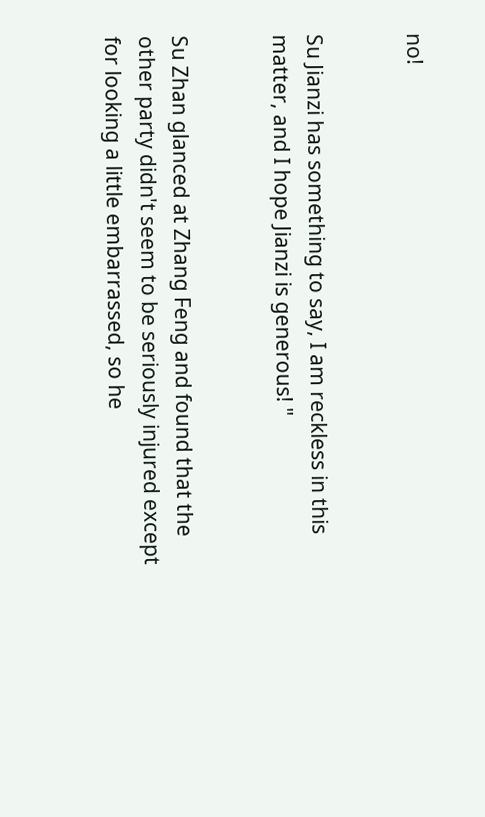no!


Su Jianzi has something to say, I am reckless in this matter, and I hope Jianzi is generous! "


Su Zhan glanced at Zhang Feng and found that the other party didn't seem to be seriously injured except for looking a little embarrassed, so he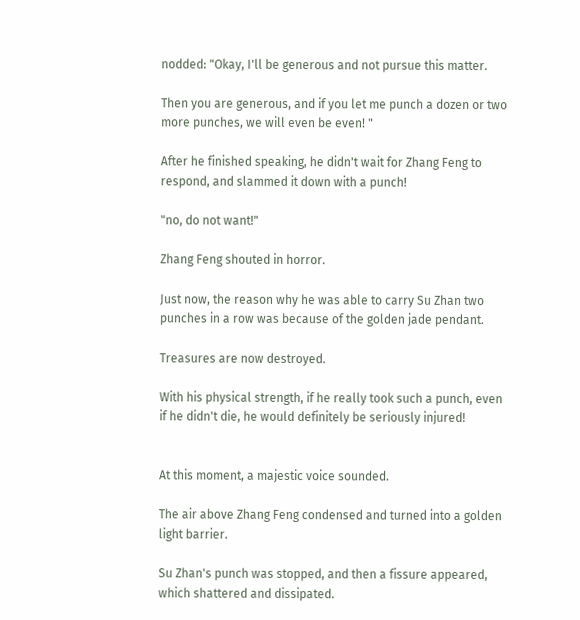nodded: "Okay, I'll be generous and not pursue this matter.

Then you are generous, and if you let me punch a dozen or two more punches, we will even be even! "

After he finished speaking, he didn't wait for Zhang Feng to respond, and slammed it down with a punch!

"no, do not want!"

Zhang Feng shouted in horror.

Just now, the reason why he was able to carry Su Zhan two punches in a row was because of the golden jade pendant.

Treasures are now destroyed.

With his physical strength, if he really took such a punch, even if he didn't die, he would definitely be seriously injured!


At this moment, a majestic voice sounded.

The air above Zhang Feng condensed and turned into a golden light barrier.

Su Zhan's punch was stopped, and then a fissure appeared, which shattered and dissipated.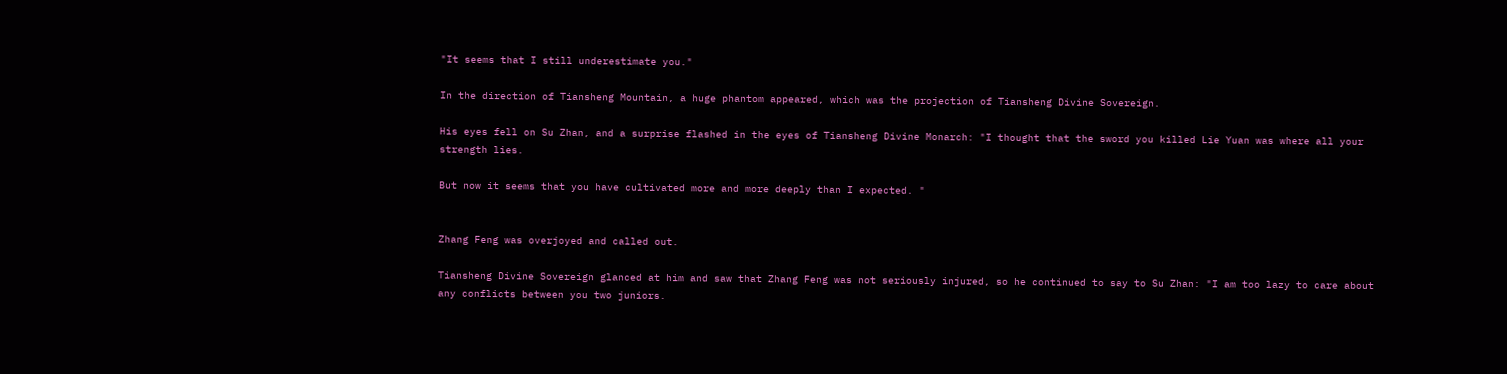"It seems that I still underestimate you."

In the direction of Tiansheng Mountain, a huge phantom appeared, which was the projection of Tiansheng Divine Sovereign.

His eyes fell on Su Zhan, and a surprise flashed in the eyes of Tiansheng Divine Monarch: "I thought that the sword you killed Lie Yuan was where all your strength lies.

But now it seems that you have cultivated more and more deeply than I expected. "


Zhang Feng was overjoyed and called out.

Tiansheng Divine Sovereign glanced at him and saw that Zhang Feng was not seriously injured, so he continued to say to Su Zhan: "I am too lazy to care about any conflicts between you two juniors.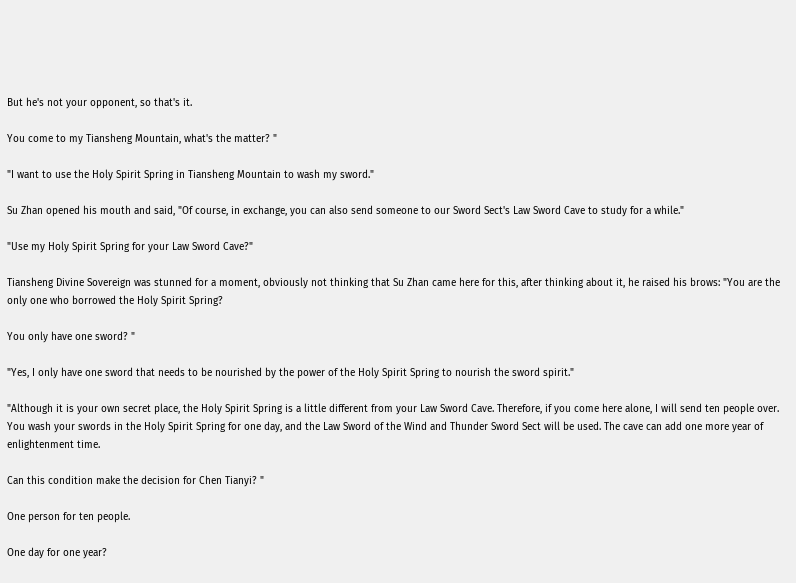But he's not your opponent, so that's it.

You come to my Tiansheng Mountain, what's the matter? "

"I want to use the Holy Spirit Spring in Tiansheng Mountain to wash my sword."

Su Zhan opened his mouth and said, "Of course, in exchange, you can also send someone to our Sword Sect's Law Sword Cave to study for a while."

"Use my Holy Spirit Spring for your Law Sword Cave?"

Tiansheng Divine Sovereign was stunned for a moment, obviously not thinking that Su Zhan came here for this, after thinking about it, he raised his brows: "You are the only one who borrowed the Holy Spirit Spring?

You only have one sword? "

"Yes, I only have one sword that needs to be nourished by the power of the Holy Spirit Spring to nourish the sword spirit."

"Although it is your own secret place, the Holy Spirit Spring is a little different from your Law Sword Cave. Therefore, if you come here alone, I will send ten people over. You wash your swords in the Holy Spirit Spring for one day, and the Law Sword of the Wind and Thunder Sword Sect will be used. The cave can add one more year of enlightenment time.

Can this condition make the decision for Chen Tianyi? "

One person for ten people.

One day for one year?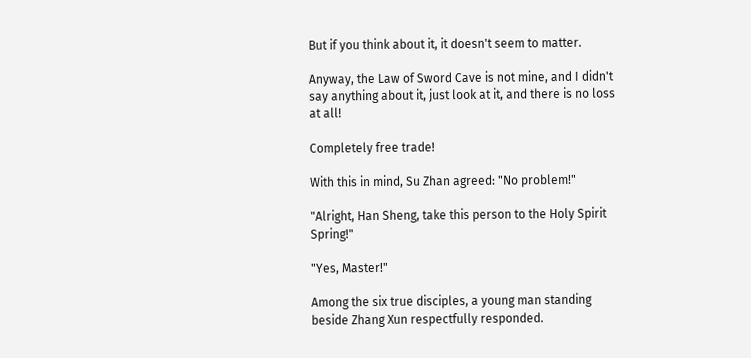But if you think about it, it doesn't seem to matter.

Anyway, the Law of Sword Cave is not mine, and I didn't say anything about it, just look at it, and there is no loss at all!

Completely free trade!

With this in mind, Su Zhan agreed: "No problem!"

"Alright, Han Sheng, take this person to the Holy Spirit Spring!"

"Yes, Master!"

Among the six true disciples, a young man standing beside Zhang Xun respectfully responded.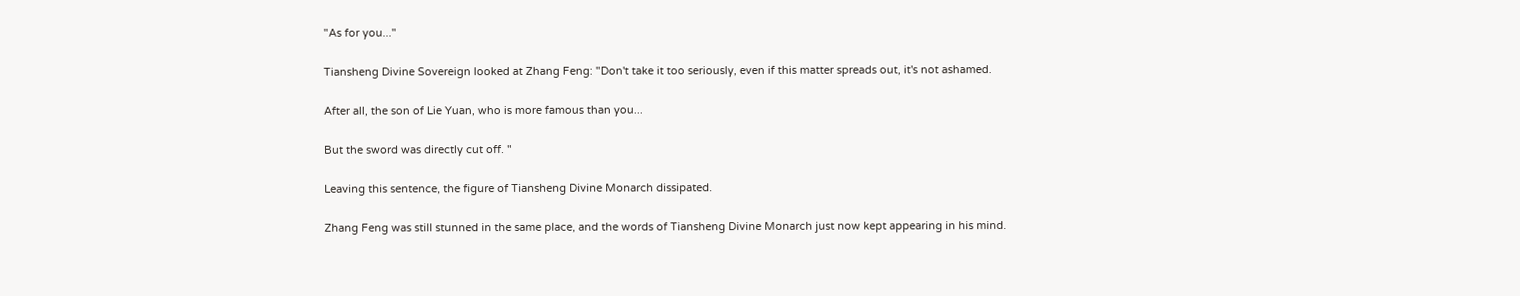"As for you..."

Tiansheng Divine Sovereign looked at Zhang Feng: "Don't take it too seriously, even if this matter spreads out, it's not ashamed.

After all, the son of Lie Yuan, who is more famous than you...

But the sword was directly cut off. "

Leaving this sentence, the figure of Tiansheng Divine Monarch dissipated.

Zhang Feng was still stunned in the same place, and the words of Tiansheng Divine Monarch just now kept appearing in his mind.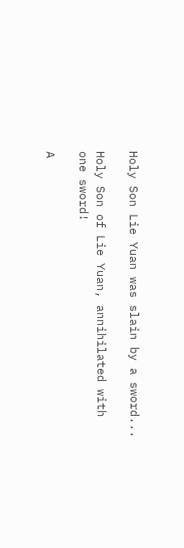Holy Son Lie Yuan was slain by a sword...

Holy Son of Lie Yuan, annihilated with one sword!

A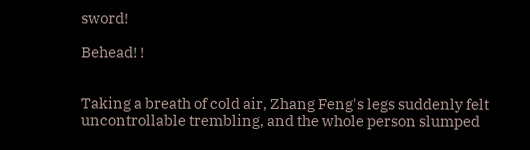sword!

Behead! !


Taking a breath of cold air, Zhang Feng's legs suddenly felt uncontrollable trembling, and the whole person slumped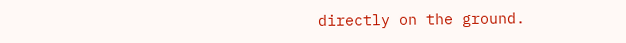directly on the ground.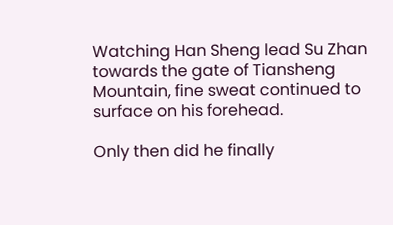Watching Han Sheng lead Su Zhan towards the gate of Tiansheng Mountain, fine sweat continued to surface on his forehead.

Only then did he finally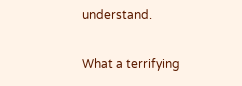understand.

What a terrifying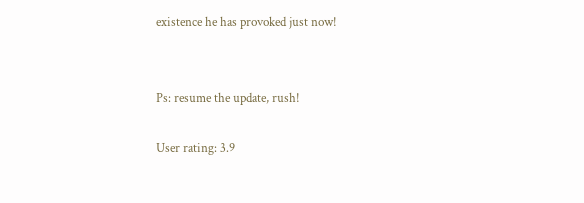existence he has provoked just now!


Ps: resume the update, rush!

User rating: 3.9